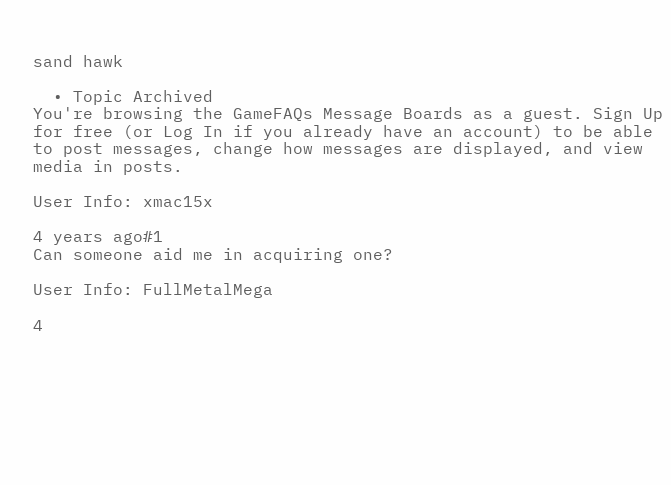sand hawk

  • Topic Archived
You're browsing the GameFAQs Message Boards as a guest. Sign Up for free (or Log In if you already have an account) to be able to post messages, change how messages are displayed, and view media in posts.

User Info: xmac15x

4 years ago#1
Can someone aid me in acquiring one?

User Info: FullMetalMega

4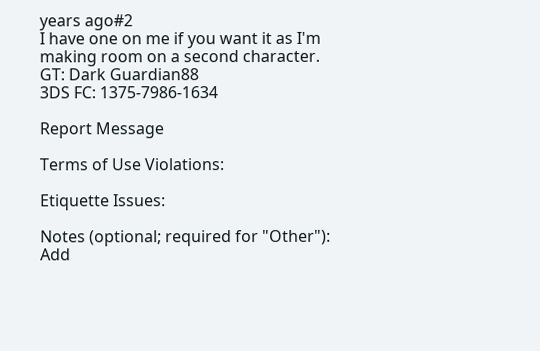years ago#2
I have one on me if you want it as I'm making room on a second character.
GT: Dark Guardian88
3DS FC: 1375-7986-1634

Report Message

Terms of Use Violations:

Etiquette Issues:

Notes (optional; required for "Other"):
Add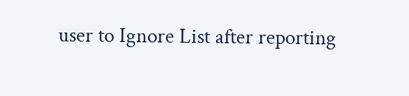user to Ignore List after reporting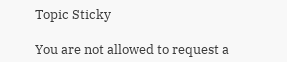Topic Sticky

You are not allowed to request a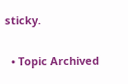sticky.

  • Topic Archived